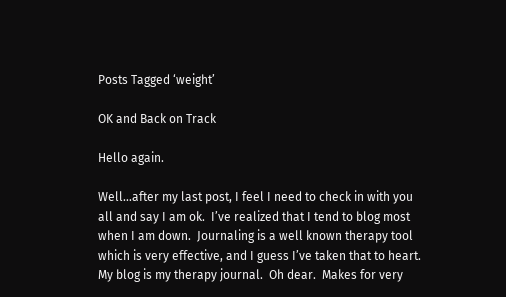Posts Tagged ‘weight’

OK and Back on Track

Hello again.

Well…after my last post, I feel I need to check in with you all and say I am ok.  I’ve realized that I tend to blog most when I am down.  Journaling is a well known therapy tool which is very effective, and I guess I’ve taken that to heart.  My blog is my therapy journal.  Oh dear.  Makes for very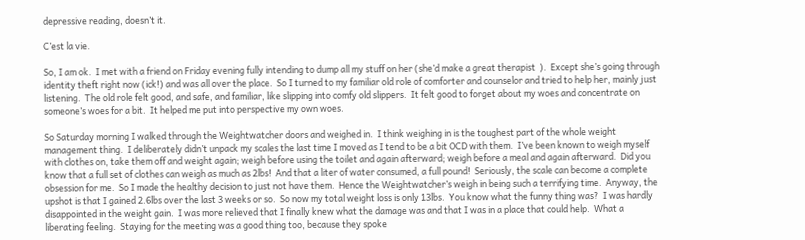depressive reading, doesn’t it.

C’est la vie.

So, I am ok.  I met with a friend on Friday evening fully intending to dump all my stuff on her (she’d make a great therapist  ).  Except she’s going through identity theft right now (ick!) and was all over the place.  So I turned to my familiar old role of comforter and counselor and tried to help her, mainly just listening.  The old role felt good, and safe, and familiar, like slipping into comfy old slippers.  It felt good to forget about my woes and concentrate on someone’s woes for a bit.  It helped me put into perspective my own woes.

So Saturday morning I walked through the Weightwatcher doors and weighed in.  I think weighing in is the toughest part of the whole weight management thing.  I deliberately didn’t unpack my scales the last time I moved as I tend to be a bit OCD with them.  I’ve been known to weigh myself with clothes on, take them off and weight again; weigh before using the toilet and again afterward; weigh before a meal and again afterward.  Did you know that a full set of clothes can weigh as much as 2lbs!  And that a liter of water consumed, a full pound!  Seriously, the scale can become a complete obsession for me.  So I made the healthy decision to just not have them.  Hence the Weightwatcher’s weigh in being such a terrifying time.  Anyway, the upshot is that I gained 2.6lbs over the last 3 weeks or so.  So now my total weight loss is only 13lbs.  You know what the funny thing was?  I was hardly disappointed in the weight gain.  I was more relieved that I finally knew what the damage was and that I was in a place that could help.  What a liberating feeling.  Staying for the meeting was a good thing too, because they spoke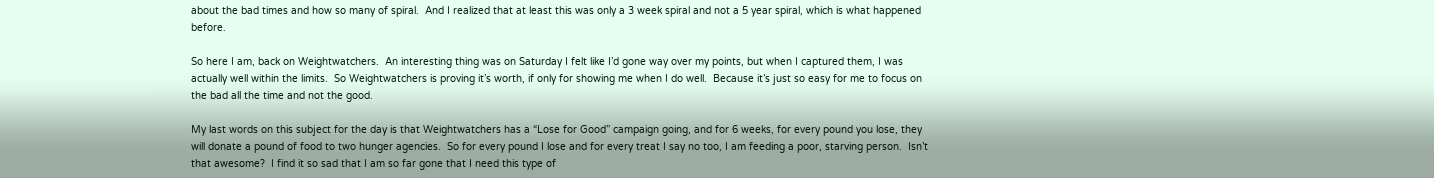about the bad times and how so many of spiral.  And I realized that at least this was only a 3 week spiral and not a 5 year spiral, which is what happened before.

So here I am, back on Weightwatchers.  An interesting thing was on Saturday I felt like I’d gone way over my points, but when I captured them, I was actually well within the limits.  So Weightwatchers is proving it’s worth, if only for showing me when I do well.  Because it’s just so easy for me to focus on the bad all the time and not the good.

My last words on this subject for the day is that Weightwatchers has a “Lose for Good” campaign going, and for 6 weeks, for every pound you lose, they will donate a pound of food to two hunger agencies.  So for every pound I lose and for every treat I say no too, I am feeding a poor, starving person.  Isn’t that awesome?  I find it so sad that I am so far gone that I need this type of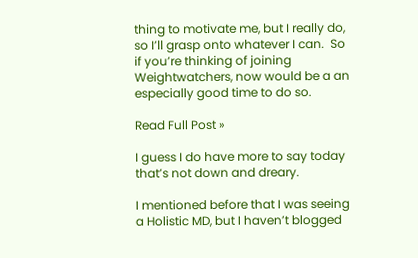thing to motivate me, but I really do, so I’ll grasp onto whatever I can.  So if you’re thinking of joining Weightwatchers, now would be a an especially good time to do so.

Read Full Post »

I guess I do have more to say today that’s not down and dreary.

I mentioned before that I was seeing a Holistic MD, but I haven’t blogged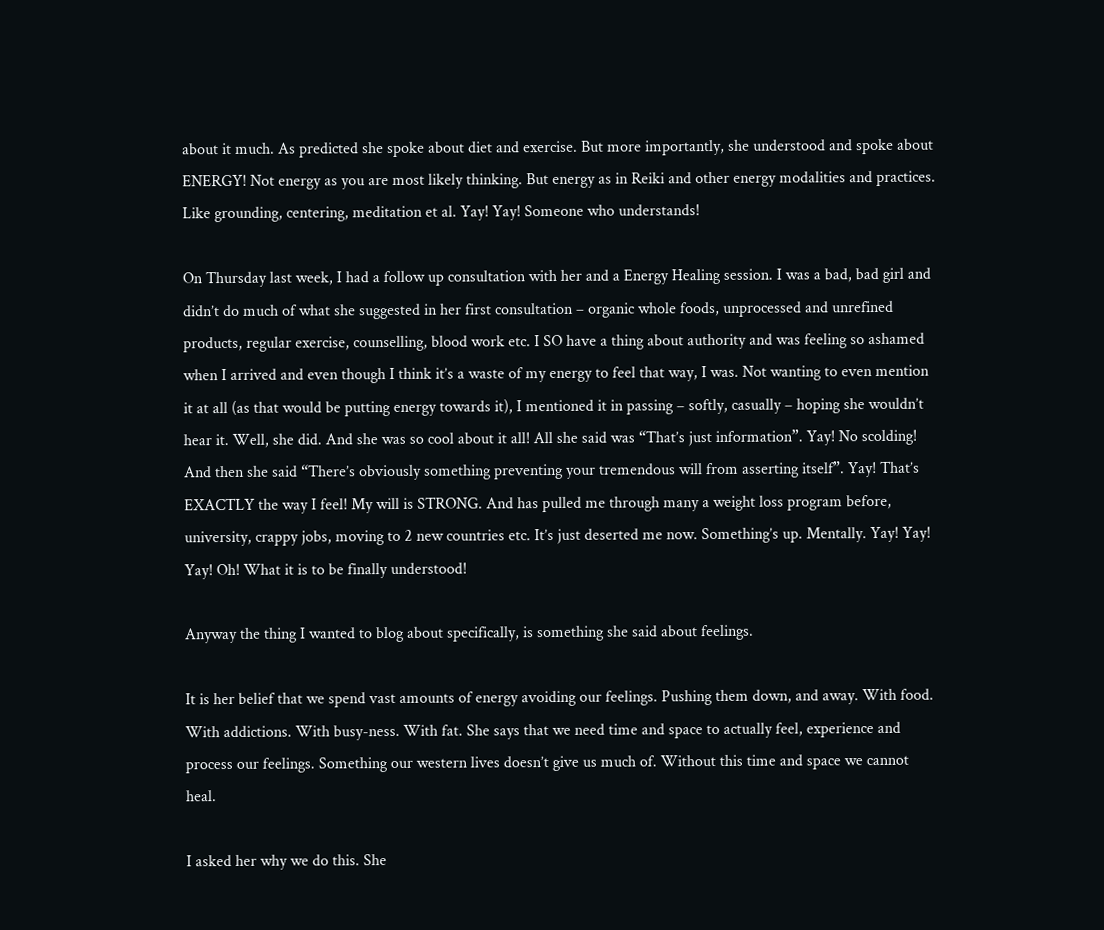about it much. As predicted she spoke about diet and exercise. But more importantly, she understood and spoke about ENERGY! Not energy as you are most likely thinking. But energy as in Reiki and other energy modalities and practices. Like grounding, centering, meditation et al. Yay! Yay! Someone who understands!

On Thursday last week, I had a follow up consultation with her and a Energy Healing session. I was a bad, bad girl and didn’t do much of what she suggested in her first consultation – organic whole foods, unprocessed and unrefined products, regular exercise, counselling, blood work etc. I SO have a thing about authority and was feeling so ashamed when I arrived and even though I think it’s a waste of my energy to feel that way, I was. Not wanting to even mention it at all (as that would be putting energy towards it), I mentioned it in passing – softly, casually – hoping she wouldn’t hear it. Well, she did. And she was so cool about it all! All she said was “That’s just information”. Yay! No scolding! And then she said “There’s obviously something preventing your tremendous will from asserting itself”. Yay! That’s EXACTLY the way I feel! My will is STRONG. And has pulled me through many a weight loss program before, university, crappy jobs, moving to 2 new countries etc. It’s just deserted me now. Something’s up. Mentally. Yay! Yay! Yay! Oh! What it is to be finally understood!

Anyway the thing I wanted to blog about specifically, is something she said about feelings.

It is her belief that we spend vast amounts of energy avoiding our feelings. Pushing them down, and away. With food. With addictions. With busy-ness. With fat. She says that we need time and space to actually feel, experience and process our feelings. Something our western lives doesn’t give us much of. Without this time and space we cannot heal.

I asked her why we do this. She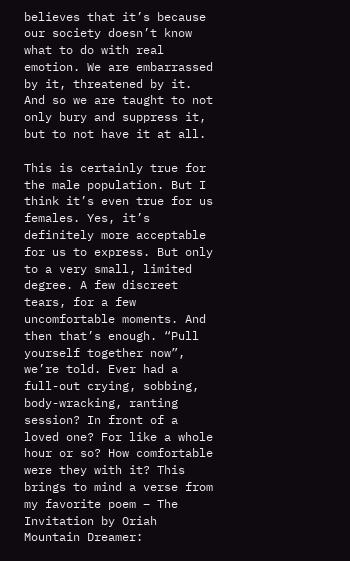believes that it’s because our society doesn’t know what to do with real emotion. We are embarrassed by it, threatened by it. And so we are taught to not only bury and suppress it, but to not have it at all.

This is certainly true for the male population. But I think it’s even true for us females. Yes, it’s definitely more acceptable for us to express. But only to a very small, limited degree. A few discreet tears, for a few uncomfortable moments. And then that’s enough. “Pull yourself together now”, we’re told. Ever had a full-out crying, sobbing, body-wracking, ranting session? In front of a loved one? For like a whole hour or so? How comfortable were they with it? This brings to mind a verse from my favorite poem – The Invitation by Oriah Mountain Dreamer: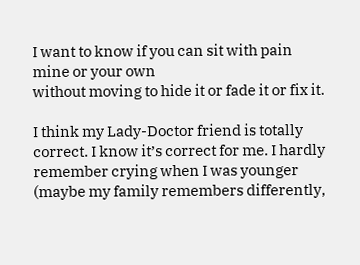I want to know if you can sit with pain
mine or your own
without moving to hide it or fade it or fix it.

I think my Lady-Doctor friend is totally correct. I know it’s correct for me. I hardly remember crying when I was younger (maybe my family remembers differently,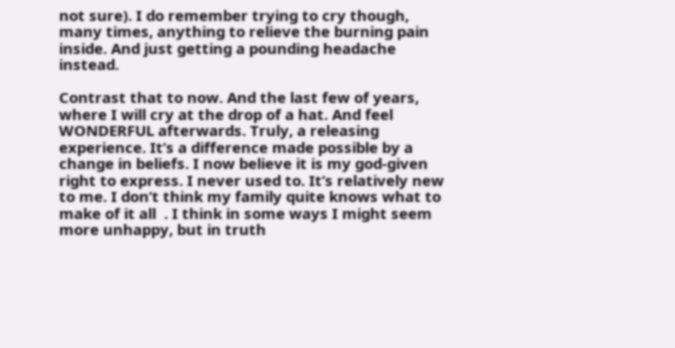not sure). I do remember trying to cry though, many times, anything to relieve the burning pain inside. And just getting a pounding headache instead.

Contrast that to now. And the last few of years, where I will cry at the drop of a hat. And feel WONDERFUL afterwards. Truly, a releasing experience. It’s a difference made possible by a change in beliefs. I now believe it is my god-given right to express. I never used to. It’s relatively new to me. I don’t think my family quite knows what to make of it all  . I think in some ways I might seem more unhappy, but in truth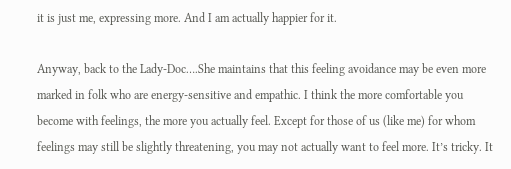it is just me, expressing more. And I am actually happier for it.

Anyway, back to the Lady-Doc….She maintains that this feeling avoidance may be even more marked in folk who are energy-sensitive and empathic. I think the more comfortable you become with feelings, the more you actually feel. Except for those of us (like me) for whom feelings may still be slightly threatening, you may not actually want to feel more. It’s tricky. It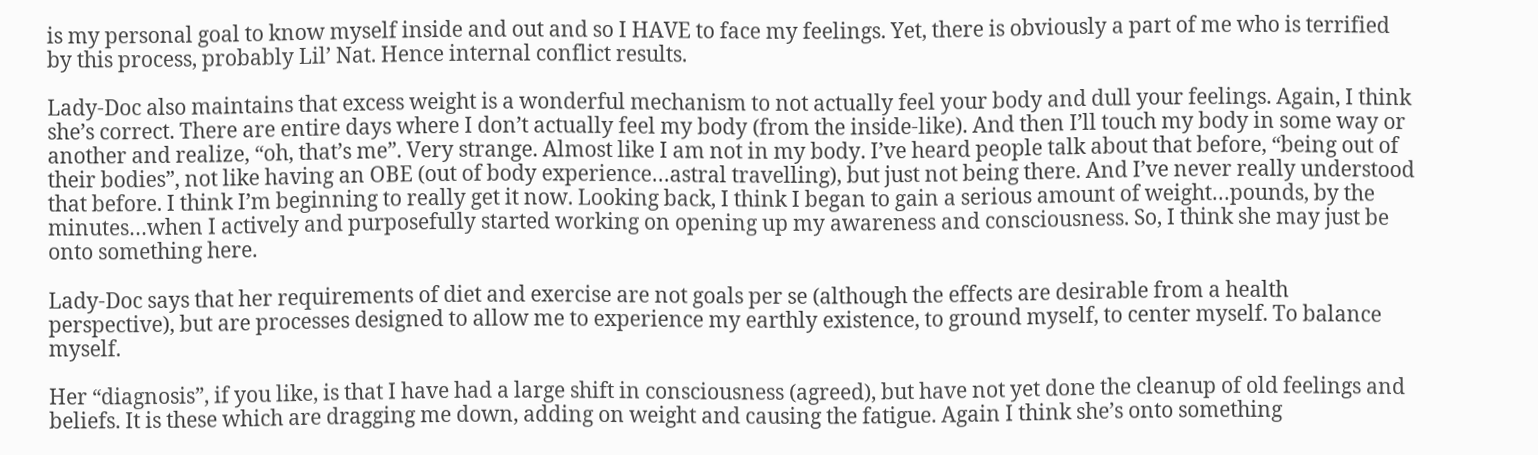is my personal goal to know myself inside and out and so I HAVE to face my feelings. Yet, there is obviously a part of me who is terrified by this process, probably Lil’ Nat. Hence internal conflict results.

Lady-Doc also maintains that excess weight is a wonderful mechanism to not actually feel your body and dull your feelings. Again, I think she’s correct. There are entire days where I don’t actually feel my body (from the inside-like). And then I’ll touch my body in some way or another and realize, “oh, that’s me”. Very strange. Almost like I am not in my body. I’ve heard people talk about that before, “being out of their bodies”, not like having an OBE (out of body experience…astral travelling), but just not being there. And I’ve never really understood that before. I think I’m beginning to really get it now. Looking back, I think I began to gain a serious amount of weight…pounds, by the minutes…when I actively and purposefully started working on opening up my awareness and consciousness. So, I think she may just be onto something here.

Lady-Doc says that her requirements of diet and exercise are not goals per se (although the effects are desirable from a health perspective), but are processes designed to allow me to experience my earthly existence, to ground myself, to center myself. To balance myself.

Her “diagnosis”, if you like, is that I have had a large shift in consciousness (agreed), but have not yet done the cleanup of old feelings and beliefs. It is these which are dragging me down, adding on weight and causing the fatigue. Again I think she’s onto something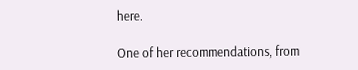here.

One of her recommendations, from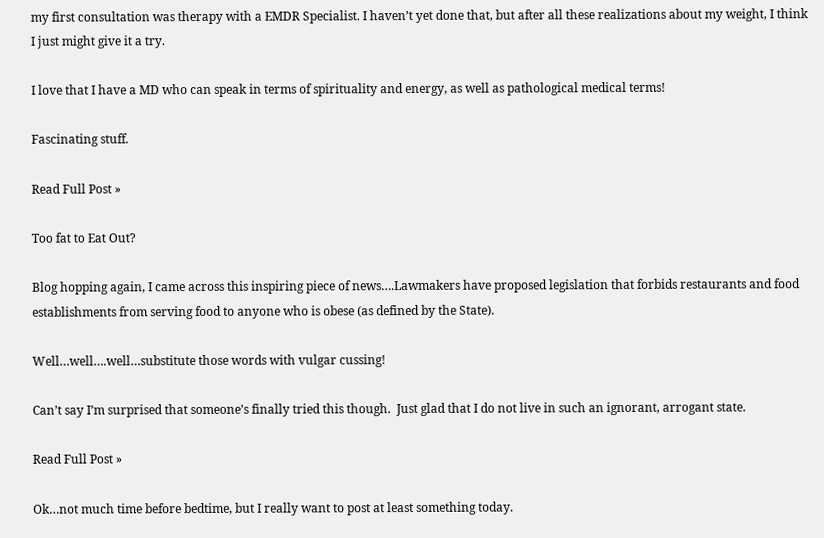my first consultation was therapy with a EMDR Specialist. I haven’t yet done that, but after all these realizations about my weight, I think I just might give it a try.

I love that I have a MD who can speak in terms of spirituality and energy, as well as pathological medical terms!

Fascinating stuff.

Read Full Post »

Too fat to Eat Out?

Blog hopping again, I came across this inspiring piece of news….Lawmakers have proposed legislation that forbids restaurants and food establishments from serving food to anyone who is obese (as defined by the State).

Well…well….well…substitute those words with vulgar cussing!

Can’t say I’m surprised that someone’s finally tried this though.  Just glad that I do not live in such an ignorant, arrogant state.

Read Full Post »

Ok…not much time before bedtime, but I really want to post at least something today.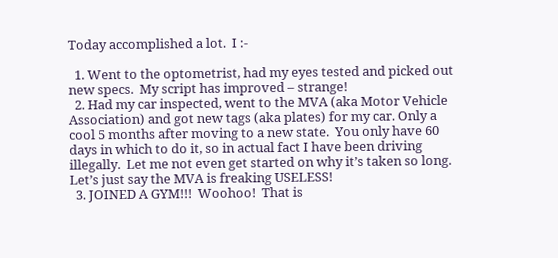Today accomplished a lot.  I :-

  1. Went to the optometrist, had my eyes tested and picked out new specs.  My script has improved – strange!
  2. Had my car inspected, went to the MVA (aka Motor Vehicle Association) and got new tags (aka plates) for my car. Only a cool 5 months after moving to a new state.  You only have 60 days in which to do it, so in actual fact I have been driving illegally.  Let me not even get started on why it’s taken so long.  Let’s just say the MVA is freaking USELESS!
  3. JOINED A GYM!!!  Woohoo!  That is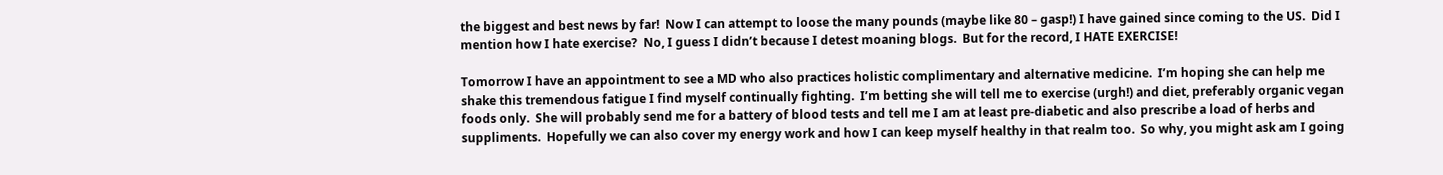the biggest and best news by far!  Now I can attempt to loose the many pounds (maybe like 80 – gasp!) I have gained since coming to the US.  Did I mention how I hate exercise?  No, I guess I didn’t because I detest moaning blogs.  But for the record, I HATE EXERCISE!

Tomorrow I have an appointment to see a MD who also practices holistic complimentary and alternative medicine.  I’m hoping she can help me shake this tremendous fatigue I find myself continually fighting.  I’m betting she will tell me to exercise (urgh!) and diet, preferably organic vegan foods only.  She will probably send me for a battery of blood tests and tell me I am at least pre-diabetic and also prescribe a load of herbs and suppliments.  Hopefully we can also cover my energy work and how I can keep myself healthy in that realm too.  So why, you might ask am I going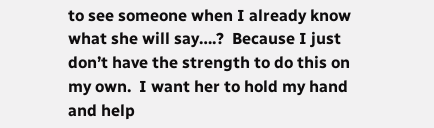to see someone when I already know what she will say….?  Because I just don’t have the strength to do this on my own.  I want her to hold my hand and help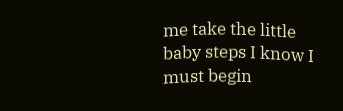me take the little baby steps I know I must begin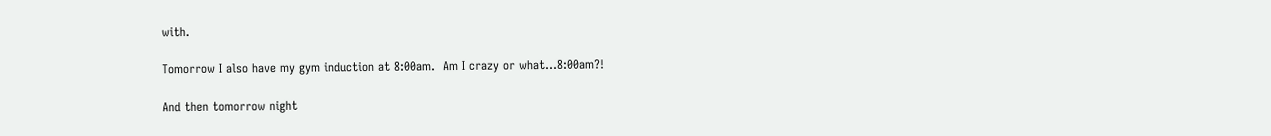with.

Tomorrow I also have my gym induction at 8:00am.  Am I crazy or what…8:00am?!

And then tomorrow night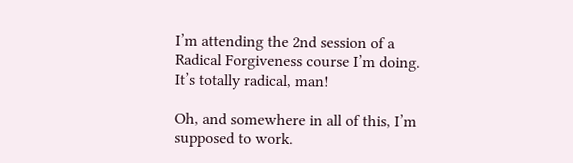I’m attending the 2nd session of a Radical Forgiveness course I’m doing.  It’s totally radical, man!

Oh, and somewhere in all of this, I’m supposed to work.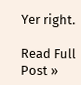Yer right.

Read Full Post »